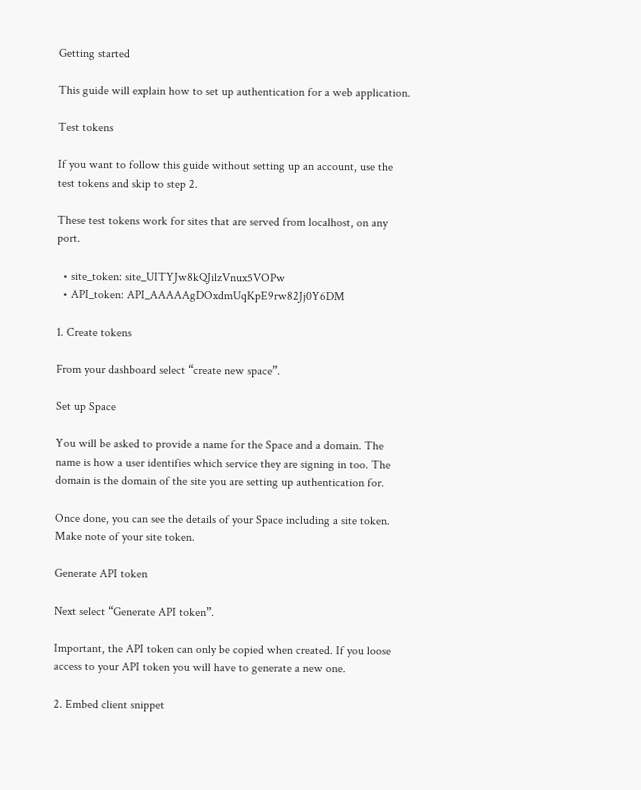Getting started

This guide will explain how to set up authentication for a web application.

Test tokens

If you want to follow this guide without setting up an account, use the test tokens and skip to step 2.

These test tokens work for sites that are served from localhost, on any port.

  • site_token: site_UITYJw8kQJilzVnux5VOPw
  • API_token: API_AAAAAgDOxdmUqKpE9rw82Jj0Y6DM

1. Create tokens

From your dashboard select “create new space”.

Set up Space

You will be asked to provide a name for the Space and a domain. The name is how a user identifies which service they are signing in too. The domain is the domain of the site you are setting up authentication for.

Once done, you can see the details of your Space including a site token. Make note of your site token.

Generate API token

Next select “Generate API token”.

Important, the API token can only be copied when created. If you loose access to your API token you will have to generate a new one.

2. Embed client snippet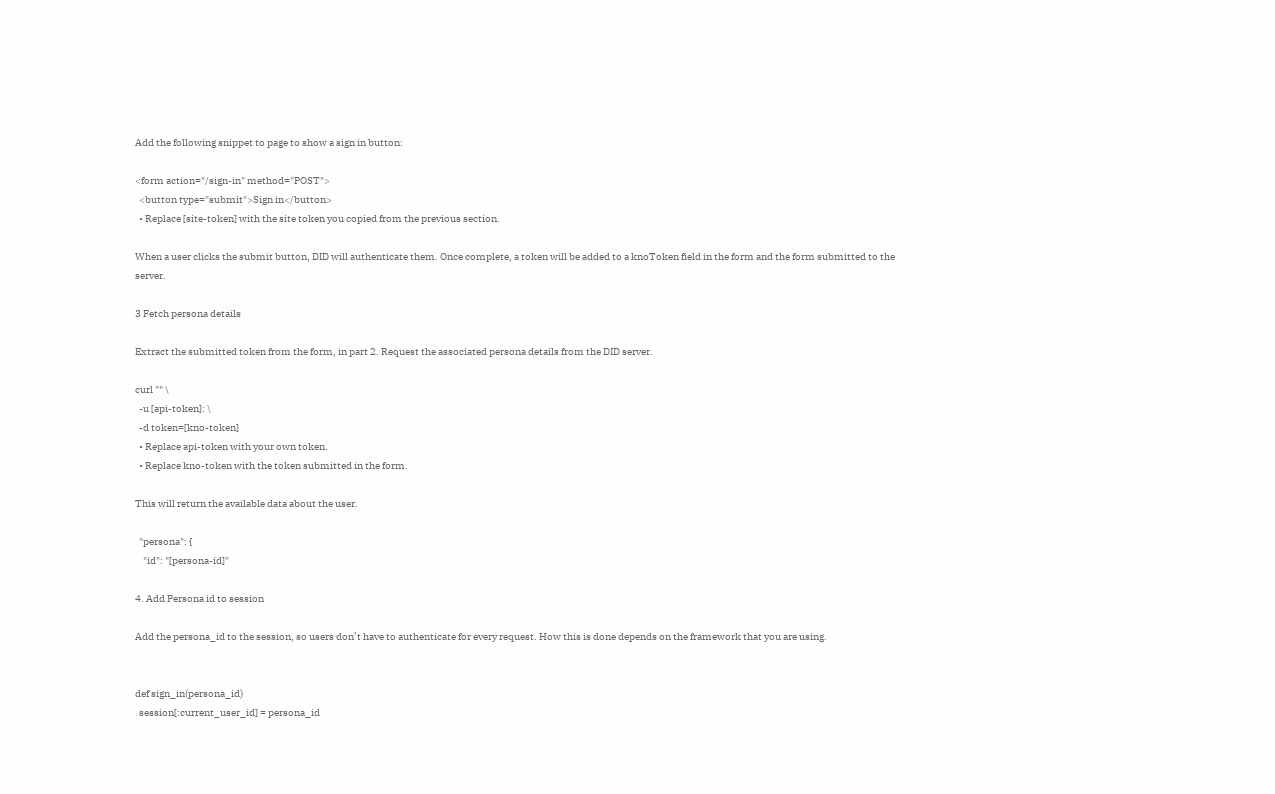Add the following snippet to page to show a sign in button:

<form action="/sign-in" method="POST">
  <button type="submit">Sign in</button>
  • Replace [site-token] with the site token you copied from the previous section.

When a user clicks the submit button, DID will authenticate them. Once complete, a token will be added to a knoToken field in the form and the form submitted to the server.

3 Fetch persona details

Extract the submitted token from the form, in part 2. Request the associated persona details from the DID server.

curl "" \
  -u [api-token]: \
  -d token=[kno-token]
  • Replace api-token with your own token.
  • Replace kno-token with the token submitted in the form.

This will return the available data about the user.

  "persona": {
    "id": "[persona-id]"

4. Add Persona id to session

Add the persona_id to the session, so users don’t have to authenticate for every request. How this is done depends on the framework that you are using.


def sign_in(persona_id)
  session[:current_user_id] = persona_id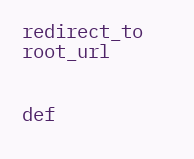redirect_to root_url


def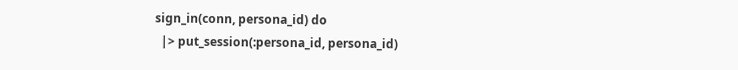sign_in(conn, persona_id) do
  |> put_session(:persona_id, persona_id)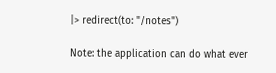|> redirect(to: "/notes")

Note: the application can do what ever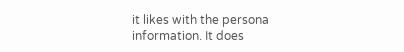it likes with the persona information. It does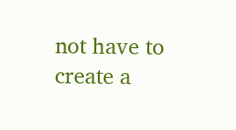not have to create a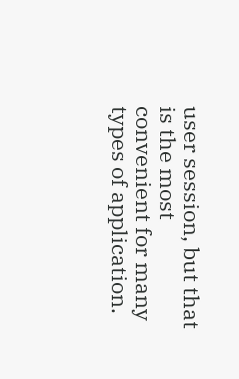user session, but that is the most convenient for many types of application.